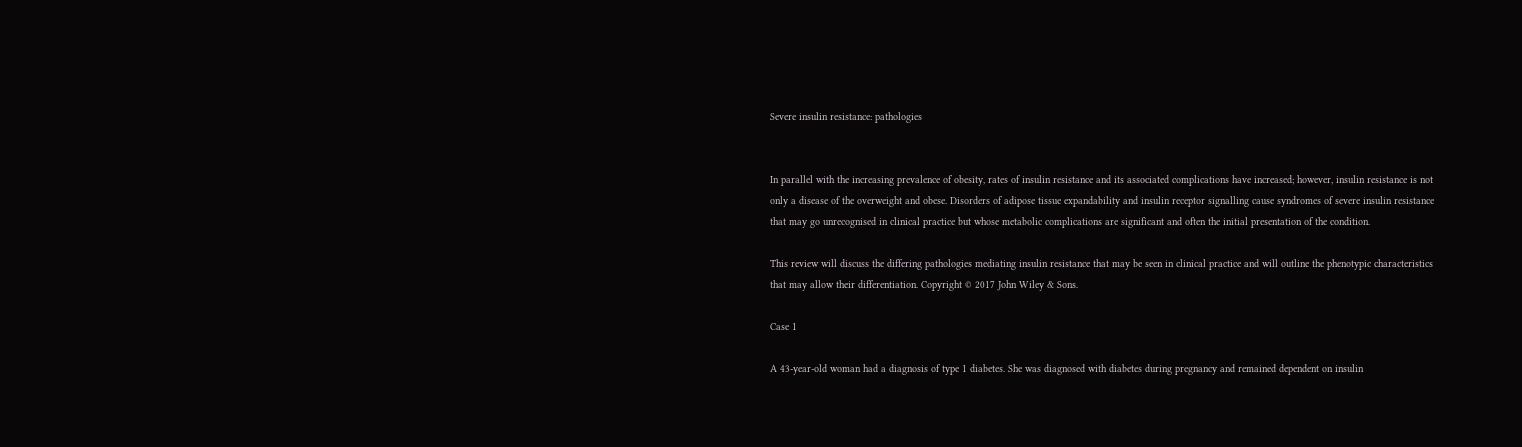Severe insulin resistance: pathologies


In parallel with the increasing prevalence of obesity, rates of insulin resistance and its associated complications have increased; however, insulin resistance is not only a disease of the overweight and obese. Disorders of adipose tissue expandability and insulin receptor signalling cause syndromes of severe insulin resistance that may go unrecognised in clinical practice but whose metabolic complications are significant and often the initial presentation of the condition.

This review will discuss the differing pathologies mediating insulin resistance that may be seen in clinical practice and will outline the phenotypic characteristics that may allow their differentiation. Copyright © 2017 John Wiley & Sons.

Case 1

A 43-year-old woman had a diagnosis of type 1 diabetes. She was diagnosed with diabetes during pregnancy and remained dependent on insulin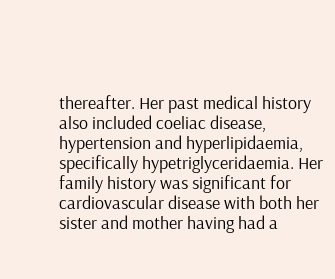thereafter. Her past medical history also included coeliac disease, hypertension and hyperlipidaemia, specifically hypetriglyceridaemia. Her family history was significant for cardiovascular disease with both her sister and mother having had a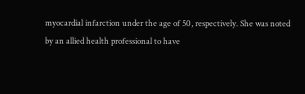myocardial infarction under the age of 50, respectively. She was noted by an allied health professional to have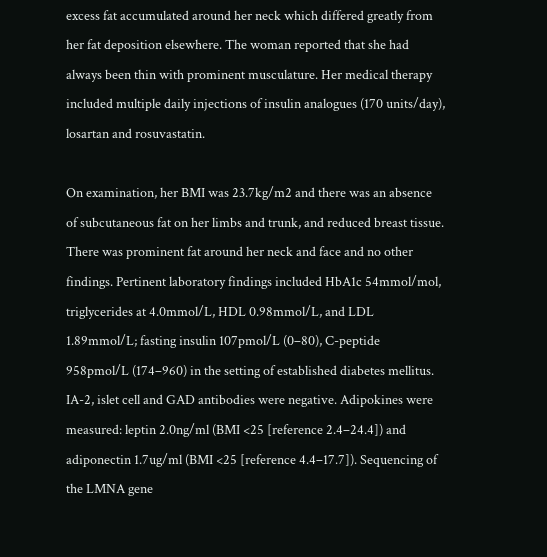excess fat accumulated around her neck which differed greatly from her fat deposition elsewhere. The woman reported that she had always been thin with prominent musculature. Her medical therapy included multiple daily injections of insulin analogues (170 units/day), losartan and rosuvastatin.

On examination, her BMI was 23.7kg/m2 and there was an absence of subcutaneous fat on her limbs and trunk, and reduced breast tissue. There was prominent fat around her neck and face and no other findings. Pertinent laboratory findings included HbA1c 54mmol/mol, triglycerides at 4.0mmol/L, HDL 0.98mmol/L, and LDL 1.89mmol/L; fasting insulin 107pmol/L (0–80), C-peptide 958pmol/L (174–960) in the setting of established diabetes mellitus. IA-2, islet cell and GAD antibodies were negative. Adipokines were measured: leptin 2.0ng/ml (BMI <25 [reference 2.4–24.4]) and adiponectin 1.7ug/ml (BMI <25 [reference 4.4–17.7]). Sequencing of the LMNA gene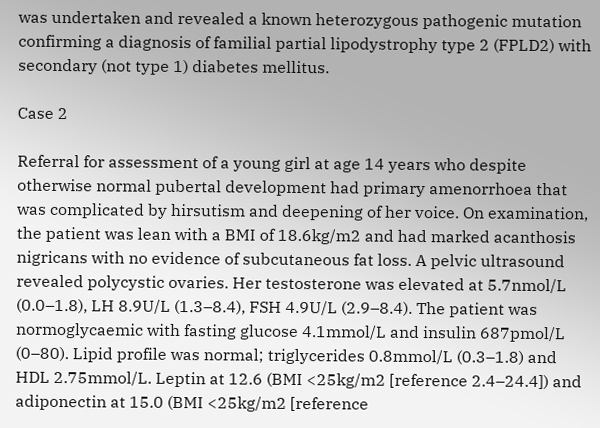was undertaken and revealed a known heterozygous pathogenic mutation confirming a diagnosis of familial partial lipodystrophy type 2 (FPLD2) with secondary (not type 1) diabetes mellitus.

Case 2

Referral for assessment of a young girl at age 14 years who despite otherwise normal pubertal development had primary amenorrhoea that was complicated by hirsutism and deepening of her voice. On examination, the patient was lean with a BMI of 18.6kg/m2 and had marked acanthosis nigricans with no evidence of subcutaneous fat loss. A pelvic ultrasound revealed polycystic ovaries. Her testosterone was elevated at 5.7nmol/L (0.0–1.8), LH 8.9U/L (1.3–8.4), FSH 4.9U/L (2.9–8.4). The patient was normoglycaemic with fasting glucose 4.1mmol/L and insulin 687pmol/L (0–80). Lipid profile was normal; triglycerides 0.8mmol/L (0.3–1.8) and HDL 2.75mmol/L. Leptin at 12.6 (BMI <25kg/m2 [reference 2.4–24.4]) and adiponectin at 15.0 (BMI <25kg/m2 [reference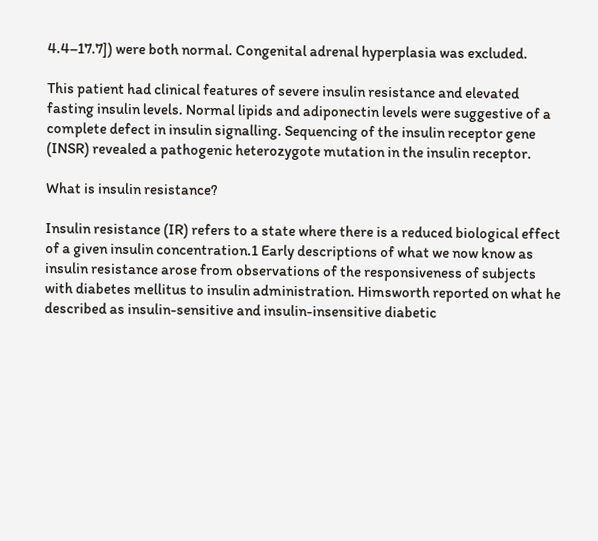4.4–17.7]) were both normal. Congenital adrenal hyperplasia was excluded.

This patient had clinical features of severe insulin resistance and elevated fasting insulin levels. Normal lipids and adiponectin levels were suggestive of a complete defect in insulin signalling. Sequencing of the insulin receptor gene (INSR) revealed a pathogenic heterozygote mutation in the insulin receptor.

What is insulin resistance?

Insulin resistance (IR) refers to a state where there is a reduced biological effect of a given insulin concentration.1 Early descriptions of what we now know as insulin resistance arose from observations of the responsiveness of subjects with diabetes mellitus to insulin administration. Himsworth reported on what he described as insulin-sensitive and insulin-insensitive diabetic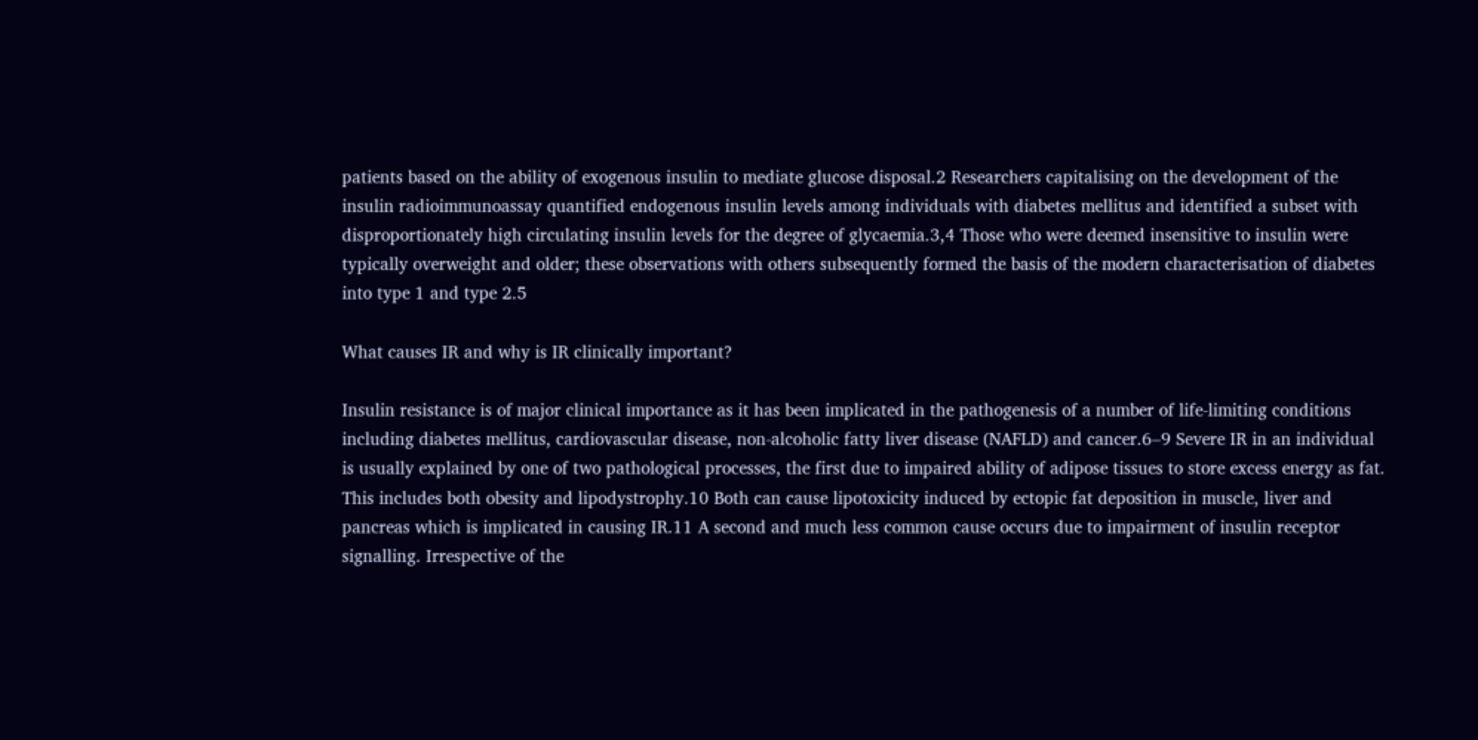patients based on the ability of exogenous insulin to mediate glucose disposal.2 Researchers capitalising on the development of the insulin radioimmunoassay quantified endogenous insulin levels among individuals with diabetes mellitus and identified a subset with disproportionately high circulating insulin levels for the degree of glycaemia.3,4 Those who were deemed insensitive to insulin were typically overweight and older; these observations with others subsequently formed the basis of the modern characterisation of diabetes into type 1 and type 2.5

What causes IR and why is IR clinically important?

Insulin resistance is of major clinical importance as it has been implicated in the pathogenesis of a number of life-limiting conditions including diabetes mellitus, cardiovascular disease, non-alcoholic fatty liver disease (NAFLD) and cancer.6–9 Severe IR in an individual is usually explained by one of two pathological processes, the first due to impaired ability of adipose tissues to store excess energy as fat. This includes both obesity and lipodystrophy.10 Both can cause lipotoxicity induced by ectopic fat deposition in muscle, liver and pancreas which is implicated in causing IR.11 A second and much less common cause occurs due to impairment of insulin receptor signalling. Irrespective of the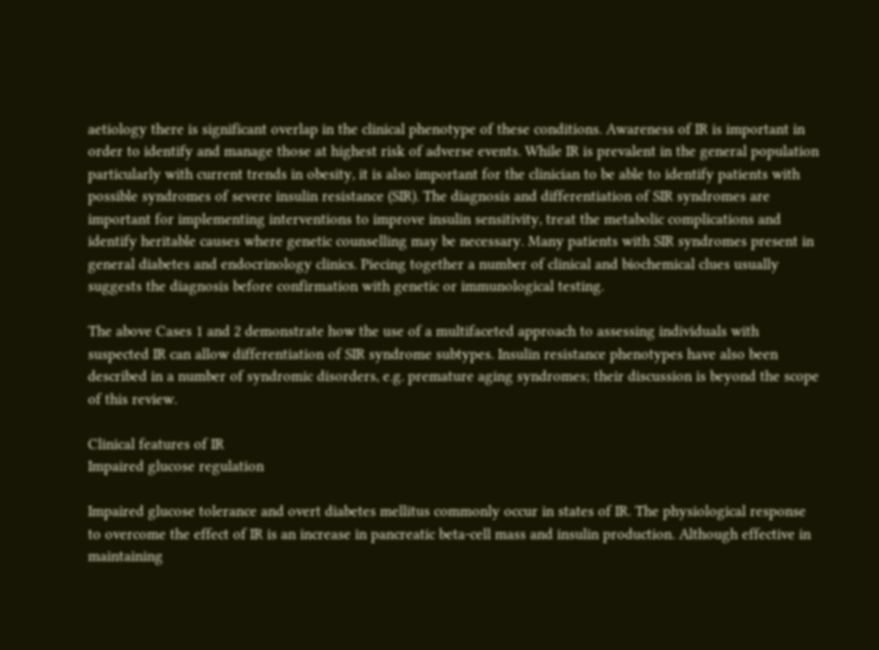aetiology there is significant overlap in the clinical phenotype of these conditions. Awareness of IR is important in order to identify and manage those at highest risk of adverse events. While IR is prevalent in the general population particularly with current trends in obesity, it is also important for the clinician to be able to identify patients with possible syndromes of severe insulin resistance (SIR). The diagnosis and differentiation of SIR syndromes are important for implementing interventions to improve insulin sensitivity, treat the metabolic complications and identify heritable causes where genetic counselling may be necessary. Many patients with SIR syndromes present in general diabetes and endocrinology clinics. Piecing together a number of clinical and biochemical clues usually suggests the diagnosis before confirmation with genetic or immunological testing.

The above Cases 1 and 2 demonstrate how the use of a multifaceted approach to assessing individuals with suspected IR can allow differentiation of SIR syndrome subtypes. Insulin resistance phenotypes have also been described in a number of syndromic disorders, e.g. premature aging syndromes; their discussion is beyond the scope of this review.

Clinical features of IR
Impaired glucose regulation

Impaired glucose tolerance and overt diabetes mellitus commonly occur in states of IR. The physiological response to overcome the effect of IR is an increase in pancreatic beta-cell mass and insulin production. Although effective in maintaining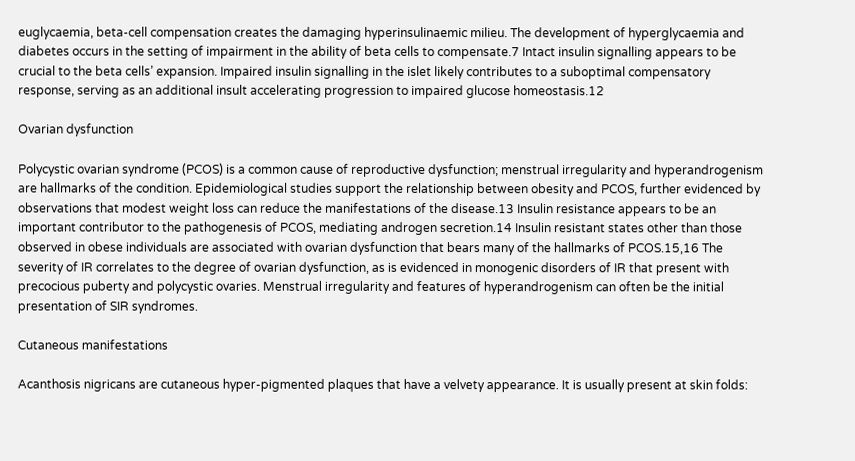euglycaemia, beta-cell compensation creates the damaging hyperinsulinaemic milieu. The development of hyperglycaemia and diabetes occurs in the setting of impairment in the ability of beta cells to compensate.7 Intact insulin signalling appears to be crucial to the beta cells’ expansion. Impaired insulin signalling in the islet likely contributes to a suboptimal compensatory response, serving as an additional insult accelerating progression to impaired glucose homeostasis.12

Ovarian dysfunction

Polycystic ovarian syndrome (PCOS) is a common cause of reproductive dysfunction; menstrual irregularity and hyperandrogenism are hallmarks of the condition. Epidemiological studies support the relationship between obesity and PCOS, further evidenced by observations that modest weight loss can reduce the manifestations of the disease.13 Insulin resistance appears to be an important contributor to the pathogenesis of PCOS, mediating androgen secretion.14 Insulin resistant states other than those observed in obese individuals are associated with ovarian dysfunction that bears many of the hallmarks of PCOS.15,16 The severity of IR correlates to the degree of ovarian dysfunction, as is evidenced in monogenic disorders of IR that present with precocious puberty and polycystic ovaries. Menstrual irregularity and features of hyperandrogenism can often be the initial presentation of SIR syndromes.

Cutaneous manifestations

Acanthosis nigricans are cutaneous hyper-pigmented plaques that have a velvety appearance. It is usually present at skin folds: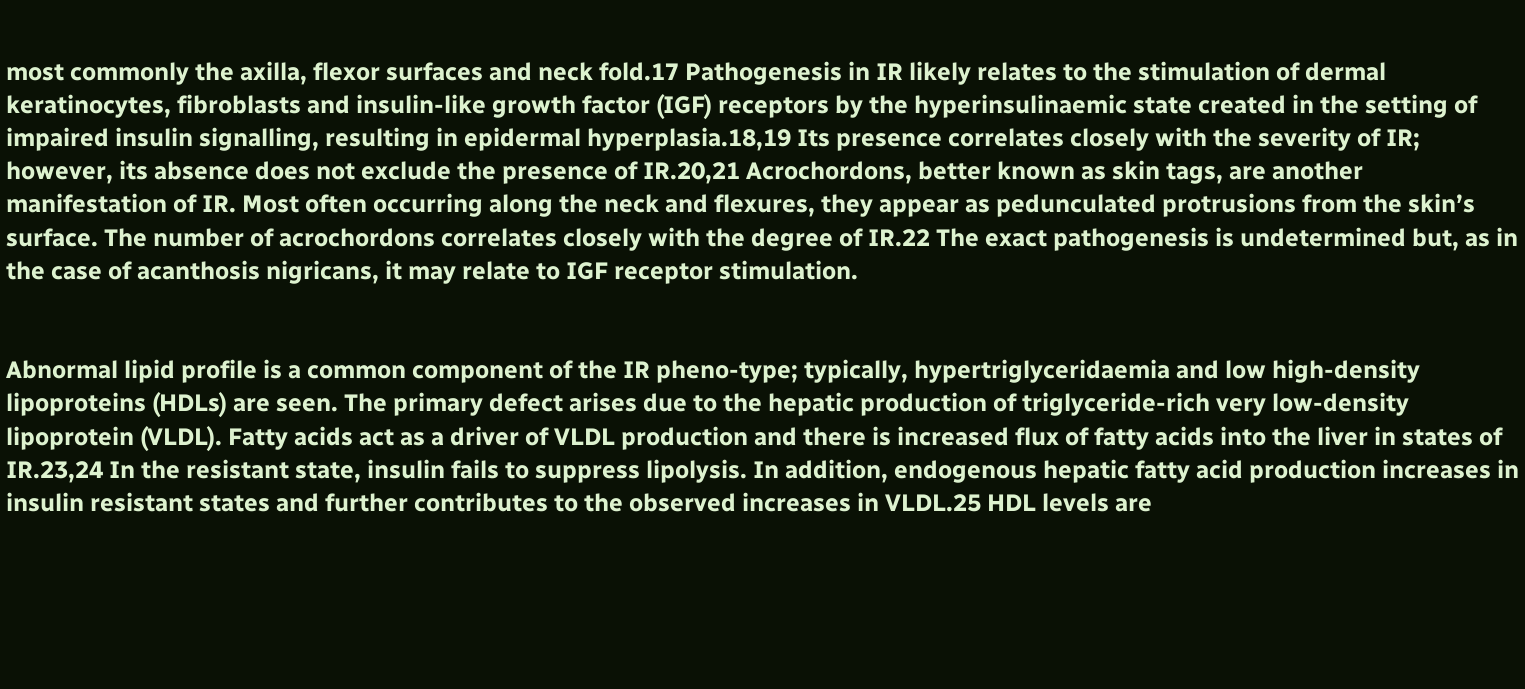most commonly the axilla, flexor surfaces and neck fold.17 Pathogenesis in IR likely relates to the stimulation of dermal keratinocytes, fibroblasts and insulin-like growth factor (IGF) receptors by the hyperinsulinaemic state created in the setting of impaired insulin signalling, resulting in epidermal hyperplasia.18,19 Its presence correlates closely with the severity of IR; however, its absence does not exclude the presence of IR.20,21 Acrochordons, better known as skin tags, are another manifestation of IR. Most often occurring along the neck and flexures, they appear as pedunculated protrusions from the skin’s surface. The number of acrochordons correlates closely with the degree of IR.22 The exact pathogenesis is undetermined but, as in the case of acanthosis nigricans, it may relate to IGF receptor stimulation.


Abnormal lipid profile is a common component of the IR pheno-type; typically, hypertriglyceridaemia and low high-density lipoproteins (HDLs) are seen. The primary defect arises due to the hepatic production of triglyceride-rich very low-density lipoprotein (VLDL). Fatty acids act as a driver of VLDL production and there is increased flux of fatty acids into the liver in states of IR.23,24 In the resistant state, insulin fails to suppress lipolysis. In addition, endogenous hepatic fatty acid production increases in insulin resistant states and further contributes to the observed increases in VLDL.25 HDL levels are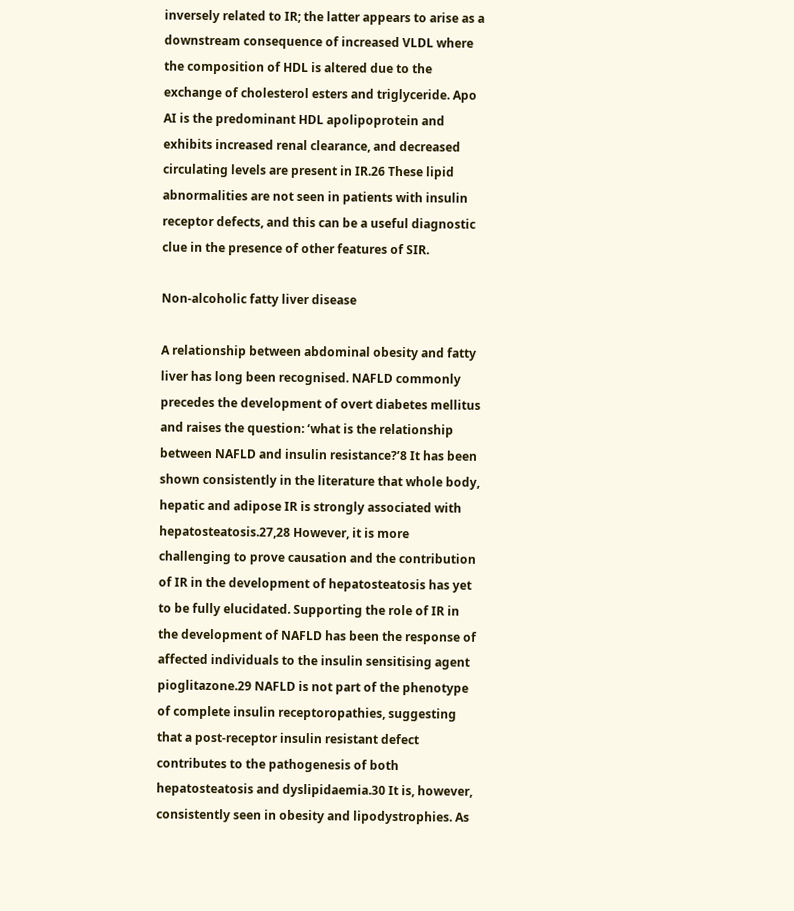inversely related to IR; the latter appears to arise as a downstream consequence of increased VLDL where the composition of HDL is altered due to the exchange of cholesterol esters and triglyceride. Apo AI is the predominant HDL apolipoprotein and exhibits increased renal clearance, and decreased circulating levels are present in IR.26 These lipid abnormalities are not seen in patients with insulin receptor defects, and this can be a useful diagnostic clue in the presence of other features of SIR.

Non-alcoholic fatty liver disease

A relationship between abdominal obesity and fatty liver has long been recognised. NAFLD commonly precedes the development of overt diabetes mellitus and raises the question: ‘what is the relationship between NAFLD and insulin resistance?’8 It has been shown consistently in the literature that whole body, hepatic and adipose IR is strongly associated with hepatosteatosis.27,28 However, it is more challenging to prove causation and the contribution of IR in the development of hepatosteatosis has yet to be fully elucidated. Supporting the role of IR in the development of NAFLD has been the response of affected individuals to the insulin sensitising agent pioglitazone.29 NAFLD is not part of the phenotype of complete insulin receptoropathies, suggesting that a post-receptor insulin resistant defect contributes to the pathogenesis of both hepatosteatosis and dyslipidaemia.30 It is, however, consistently seen in obesity and lipodystrophies. As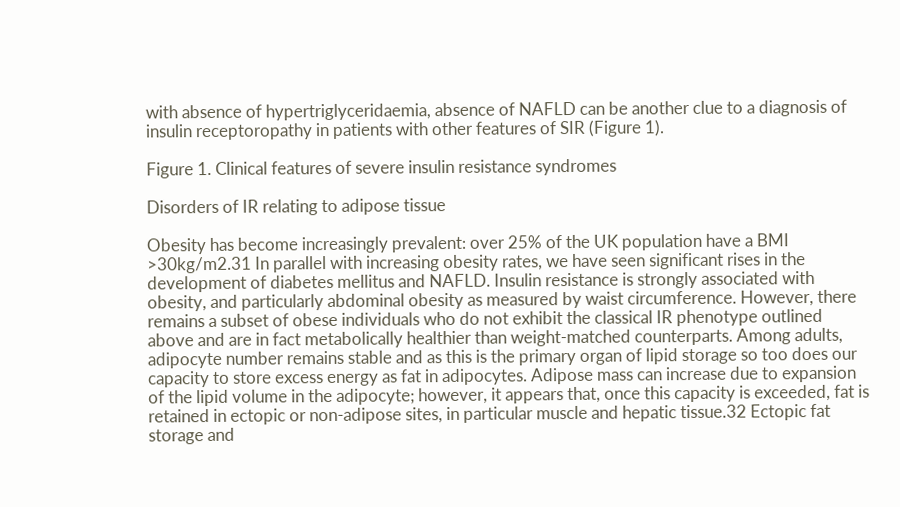with absence of hypertriglyceridaemia, absence of NAFLD can be another clue to a diagnosis of insulin receptoropathy in patients with other features of SIR (Figure 1).

Figure 1. Clinical features of severe insulin resistance syndromes

Disorders of IR relating to adipose tissue

Obesity has become increasingly prevalent: over 25% of the UK population have a BMI >30kg/m2.31 In parallel with increasing obesity rates, we have seen significant rises in the development of diabetes mellitus and NAFLD. Insulin resistance is strongly associated with obesity, and particularly abdominal obesity as measured by waist circumference. However, there remains a subset of obese individuals who do not exhibit the classical IR phenotype outlined above and are in fact metabolically healthier than weight-matched counterparts. Among adults, adipocyte number remains stable and as this is the primary organ of lipid storage so too does our capacity to store excess energy as fat in adipocytes. Adipose mass can increase due to expansion of the lipid volume in the adipocyte; however, it appears that, once this capacity is exceeded, fat is retained in ectopic or non-adipose sites, in particular muscle and hepatic tissue.32 Ectopic fat storage and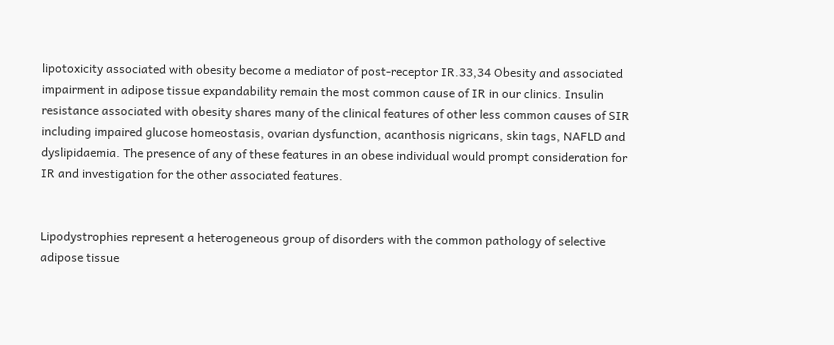lipotoxicity associated with obesity become a mediator of post-receptor IR.33,34 Obesity and associated impairment in adipose tissue expandability remain the most common cause of IR in our clinics. Insulin resistance associated with obesity shares many of the clinical features of other less common causes of SIR including impaired glucose homeostasis, ovarian dysfunction, acanthosis nigricans, skin tags, NAFLD and dyslipidaemia. The presence of any of these features in an obese individual would prompt consideration for IR and investigation for the other associated features.


Lipodystrophies represent a heterogeneous group of disorders with the common pathology of selective adipose tissue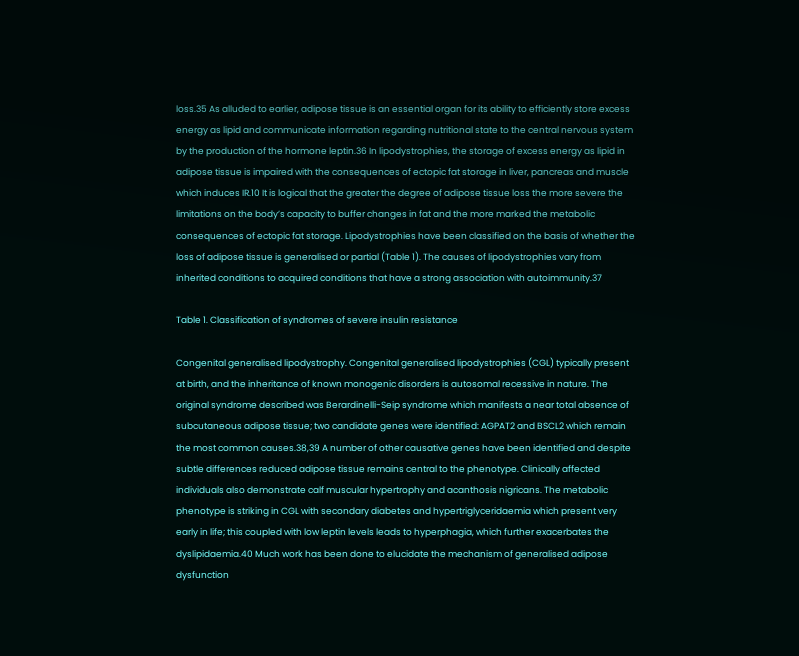loss.35 As alluded to earlier, adipose tissue is an essential organ for its ability to efficiently store excess energy as lipid and communicate information regarding nutritional state to the central nervous system by the production of the hormone leptin.36 In lipodystrophies, the storage of excess energy as lipid in adipose tissue is impaired with the consequences of ectopic fat storage in liver, pancreas and muscle which induces IR.10 It is logical that the greater the degree of adipose tissue loss the more severe the limitations on the body’s capacity to buffer changes in fat and the more marked the metabolic consequences of ectopic fat storage. Lipodystrophies have been classified on the basis of whether the loss of adipose tissue is generalised or partial (Table 1). The causes of lipodystrophies vary from inherited conditions to acquired conditions that have a strong association with autoimmunity.37

Table 1. Classification of syndromes of severe insulin resistance

Congenital generalised lipodystrophy. Congenital generalised lipodystrophies (CGL) typically present at birth, and the inheritance of known monogenic disorders is autosomal recessive in nature. The original syndrome described was Berardinelli-Seip syndrome which manifests a near total absence of subcutaneous adipose tissue; two candidate genes were identified: AGPAT2 and BSCL2 which remain the most common causes.38,39 A number of other causative genes have been identified and despite subtle differences reduced adipose tissue remains central to the phenotype. Clinically affected individuals also demonstrate calf muscular hypertrophy and acanthosis nigricans. The metabolic phenotype is striking in CGL with secondary diabetes and hypertriglyceridaemia which present very early in life; this coupled with low leptin levels leads to hyperphagia, which further exacerbates the dyslipidaemia.40 Much work has been done to elucidate the mechanism of generalised adipose dysfunction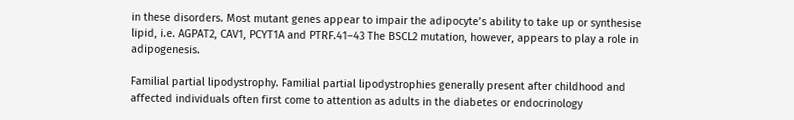in these disorders. Most mutant genes appear to impair the adipocyte’s ability to take up or synthesise lipid, i.e. AGPAT2, CAV1, PCYT1A and PTRF.41–43 The BSCL2 mutation, however, appears to play a role in adipogenesis.

Familial partial lipodystrophy. Familial partial lipodystrophies generally present after childhood and affected individuals often first come to attention as adults in the diabetes or endocrinology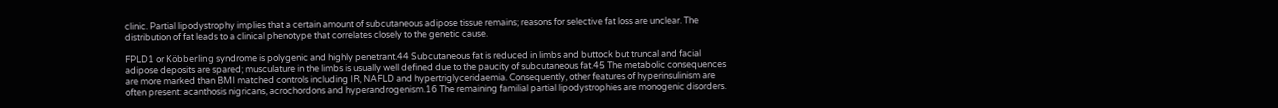clinic. Partial lipodystrophy implies that a certain amount of subcutaneous adipose tissue remains; reasons for selective fat loss are unclear. The distribution of fat leads to a clinical phenotype that correlates closely to the genetic cause.

FPLD1 or Köbberling syndrome is polygenic and highly penetrant.44 Subcutaneous fat is reduced in limbs and buttock but truncal and facial adipose deposits are spared; musculature in the limbs is usually well defined due to the paucity of subcutaneous fat.45 The metabolic consequences are more marked than BMI matched controls including IR, NAFLD and hypertriglyceridaemia. Consequently, other features of hyperinsulinism are often present: acanthosis nigricans, acrochordons and hyperandrogenism.16 The remaining familial partial lipodystrophies are monogenic disorders.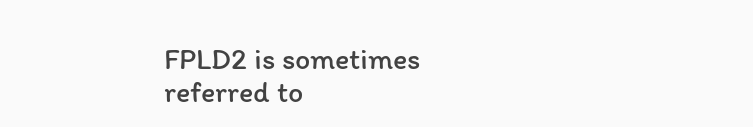FPLD2 is sometimes referred to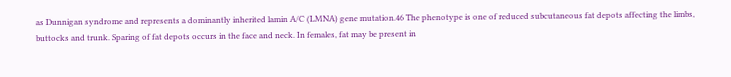as Dunnigan syndrome and represents a dominantly inherited lamin A/C (LMNA) gene mutation.46 The phenotype is one of reduced subcutaneous fat depots affecting the limbs, buttocks and trunk. Sparing of fat depots occurs in the face and neck. In females, fat may be present in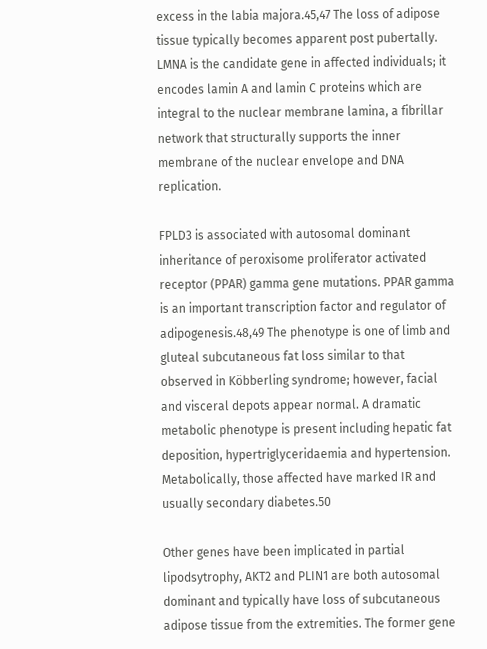excess in the labia majora.45,47 The loss of adipose tissue typically becomes apparent post pubertally. LMNA is the candidate gene in affected individuals; it encodes lamin A and lamin C proteins which are integral to the nuclear membrane lamina, a fibrillar network that structurally supports the inner membrane of the nuclear envelope and DNA replication.

FPLD3 is associated with autosomal dominant inheritance of peroxisome proliferator activated receptor (PPAR) gamma gene mutations. PPAR gamma is an important transcription factor and regulator of adipogenesis.48,49 The phenotype is one of limb and gluteal subcutaneous fat loss similar to that observed in Köbberling syndrome; however, facial and visceral depots appear normal. A dramatic metabolic phenotype is present including hepatic fat deposition, hypertriglyceridaemia and hypertension. Metabolically, those affected have marked IR and usually secondary diabetes.50

Other genes have been implicated in partial lipodsytrophy, AKT2 and PLIN1 are both autosomal dominant and typically have loss of subcutaneous adipose tissue from the extremities. The former gene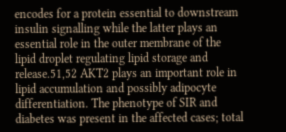encodes for a protein essential to downstream insulin signalling while the latter plays an essential role in the outer membrane of the lipid droplet regulating lipid storage and release.51,52 AKT2 plays an important role in lipid accumulation and possibly adipocyte differentiation. The phenotype of SIR and diabetes was present in the affected cases; total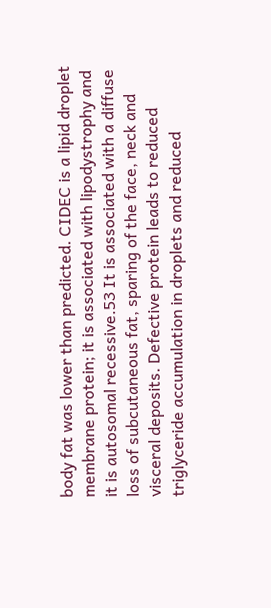body fat was lower than predicted. CIDEC is a lipid droplet membrane protein; it is associated with lipodystrophy and it is autosomal recessive.53 It is associated with a diffuse loss of subcutaneous fat, sparing of the face, neck and visceral deposits. Defective protein leads to reduced triglyceride accumulation in droplets and reduced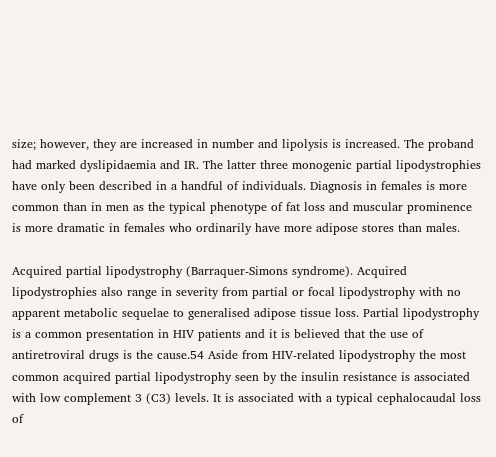size; however, they are increased in number and lipolysis is increased. The proband had marked dyslipidaemia and IR. The latter three monogenic partial lipodystrophies have only been described in a handful of individuals. Diagnosis in females is more common than in men as the typical phenotype of fat loss and muscular prominence is more dramatic in females who ordinarily have more adipose stores than males.

Acquired partial lipodystrophy (Barraquer-Simons syndrome). Acquired lipodystrophies also range in severity from partial or focal lipodystrophy with no apparent metabolic sequelae to generalised adipose tissue loss. Partial lipodystrophy is a common presentation in HIV patients and it is believed that the use of antiretroviral drugs is the cause.54 Aside from HIV-related lipodystrophy the most common acquired partial lipodystrophy seen by the insulin resistance is associated with low complement 3 (C3) levels. It is associated with a typical cephalocaudal loss of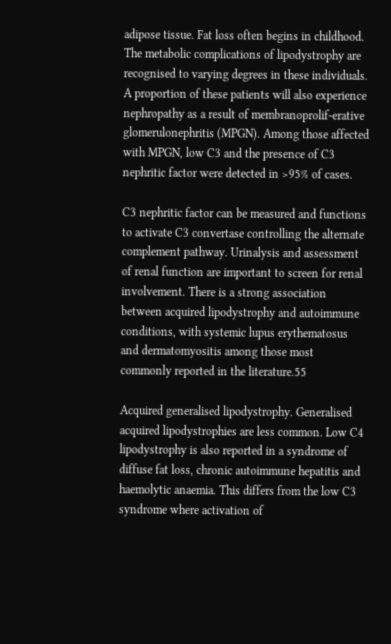adipose tissue. Fat loss often begins in childhood. The metabolic complications of lipodystrophy are recognised to varying degrees in these individuals. A proportion of these patients will also experience nephropathy as a result of membranoprolif-erative glomerulonephritis (MPGN). Among those affected with MPGN, low C3 and the presence of C3 nephritic factor were detected in >95% of cases.

C3 nephritic factor can be measured and functions to activate C3 convertase controlling the alternate complement pathway. Urinalysis and assessment of renal function are important to screen for renal involvement. There is a strong association between acquired lipodystrophy and autoimmune conditions, with systemic lupus erythematosus and dermatomyositis among those most commonly reported in the literature.55

Acquired generalised lipodystrophy. Generalised acquired lipodystrophies are less common. Low C4 lipodystrophy is also reported in a syndrome of diffuse fat loss, chronic autoimmune hepatitis and haemolytic anaemia. This differs from the low C3 syndrome where activation of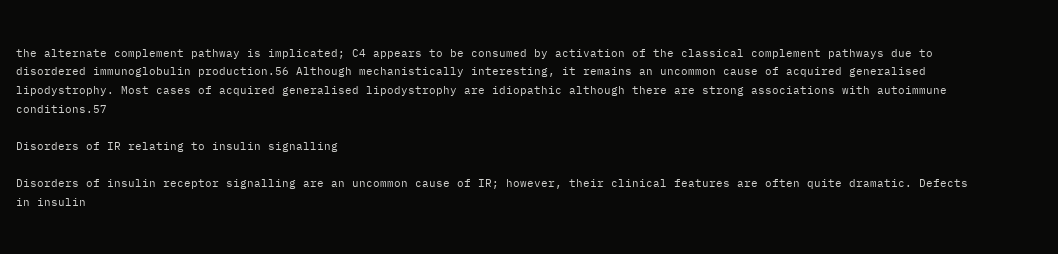the alternate complement pathway is implicated; C4 appears to be consumed by activation of the classical complement pathways due to disordered immunoglobulin production.56 Although mechanistically interesting, it remains an uncommon cause of acquired generalised lipodystrophy. Most cases of acquired generalised lipodystrophy are idiopathic although there are strong associations with autoimmune conditions.57

Disorders of IR relating to insulin signalling

Disorders of insulin receptor signalling are an uncommon cause of IR; however, their clinical features are often quite dramatic. Defects in insulin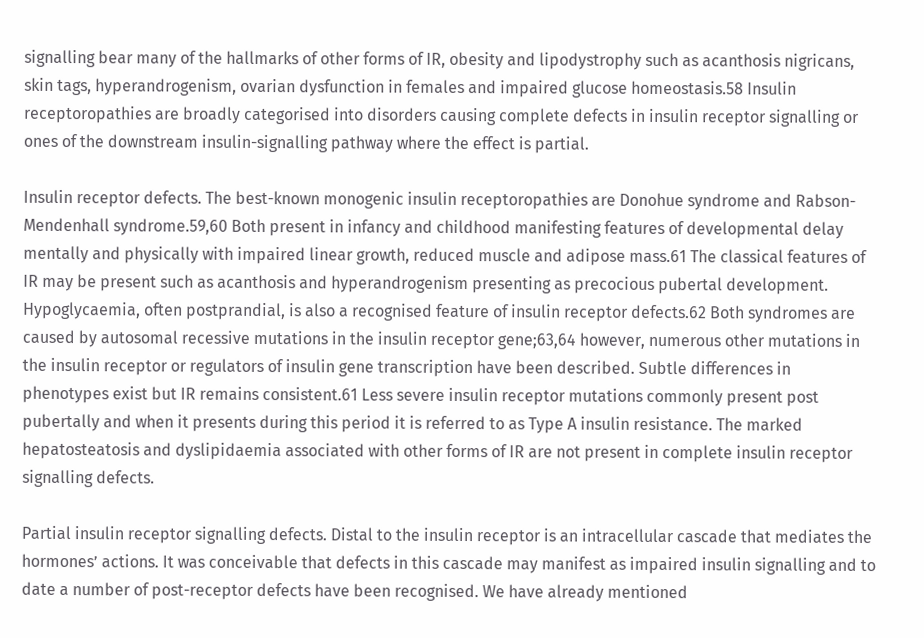signalling bear many of the hallmarks of other forms of IR, obesity and lipodystrophy such as acanthosis nigricans, skin tags, hyperandrogenism, ovarian dysfunction in females and impaired glucose homeostasis.58 Insulin receptoropathies are broadly categorised into disorders causing complete defects in insulin receptor signalling or ones of the downstream insulin-signalling pathway where the effect is partial.

Insulin receptor defects. The best-known monogenic insulin receptoropathies are Donohue syndrome and Rabson-Mendenhall syndrome.59,60 Both present in infancy and childhood manifesting features of developmental delay mentally and physically with impaired linear growth, reduced muscle and adipose mass.61 The classical features of IR may be present such as acanthosis and hyperandrogenism presenting as precocious pubertal development. Hypoglycaemia, often postprandial, is also a recognised feature of insulin receptor defects.62 Both syndromes are caused by autosomal recessive mutations in the insulin receptor gene;63,64 however, numerous other mutations in the insulin receptor or regulators of insulin gene transcription have been described. Subtle differences in phenotypes exist but IR remains consistent.61 Less severe insulin receptor mutations commonly present post pubertally and when it presents during this period it is referred to as Type A insulin resistance. The marked hepatosteatosis and dyslipidaemia associated with other forms of IR are not present in complete insulin receptor signalling defects.

Partial insulin receptor signalling defects. Distal to the insulin receptor is an intracellular cascade that mediates the hormones’ actions. It was conceivable that defects in this cascade may manifest as impaired insulin signalling and to date a number of post-receptor defects have been recognised. We have already mentioned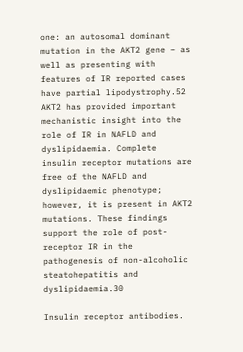one: an autosomal dominant mutation in the AKT2 gene – as well as presenting with features of IR reported cases have partial lipodystrophy.52 AKT2 has provided important mechanistic insight into the role of IR in NAFLD and dyslipidaemia. Complete insulin receptor mutations are free of the NAFLD and dyslipidaemic phenotype; however, it is present in AKT2 mutations. These findings support the role of post-receptor IR in the pathogenesis of non-alcoholic steatohepatitis and dyslipidaemia.30

Insulin receptor antibodies.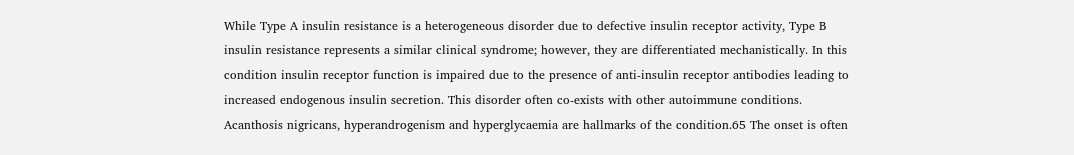While Type A insulin resistance is a heterogeneous disorder due to defective insulin receptor activity, Type B insulin resistance represents a similar clinical syndrome; however, they are differentiated mechanistically. In this condition insulin receptor function is impaired due to the presence of anti-insulin receptor antibodies leading to increased endogenous insulin secretion. This disorder often co-exists with other autoimmune conditions. Acanthosis nigricans, hyperandrogenism and hyperglycaemia are hallmarks of the condition.65 The onset is often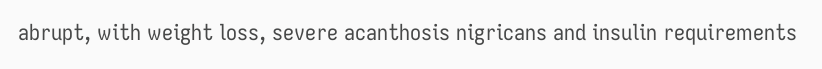abrupt, with weight loss, severe acanthosis nigricans and insulin requirements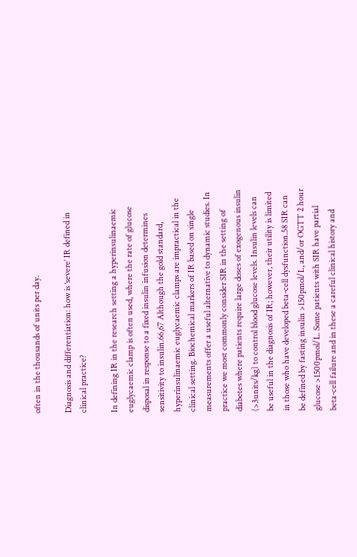often in the thousands of units per day.

Diagnosis and differentiation: how is ‘severe’ IR defined in clinical practice?

In defining IR in the research setting a hyperinsulinaemic euglycaemic clamp is often used, where the rate of glucose disposal in response to a fixed insulin infusion determines sensitivity to insulin.66,67 Although the gold standard, hyperinsulinaemic euglycaemic clamps are impractical in the clinical setting. Biochemical markers of IR based on single measurements offer a useful alternative to dynamic studies. In practice we most commonly consider SIR in the setting of diabetes where patients require large doses of exogenous insulin (>3units/kg) to control blood glucose levels. Insulin levels can be useful in the diagnosis of IR; however, their utility is limited in those who have developed beta-cell dysfunction.58 SIR can be defined by fasting insulin >150pmol/L, and/or OGTT 2 hour glucose >1500pmol/L. Some patients with SIR have partial beta-cell failure and in these a careful clinical history and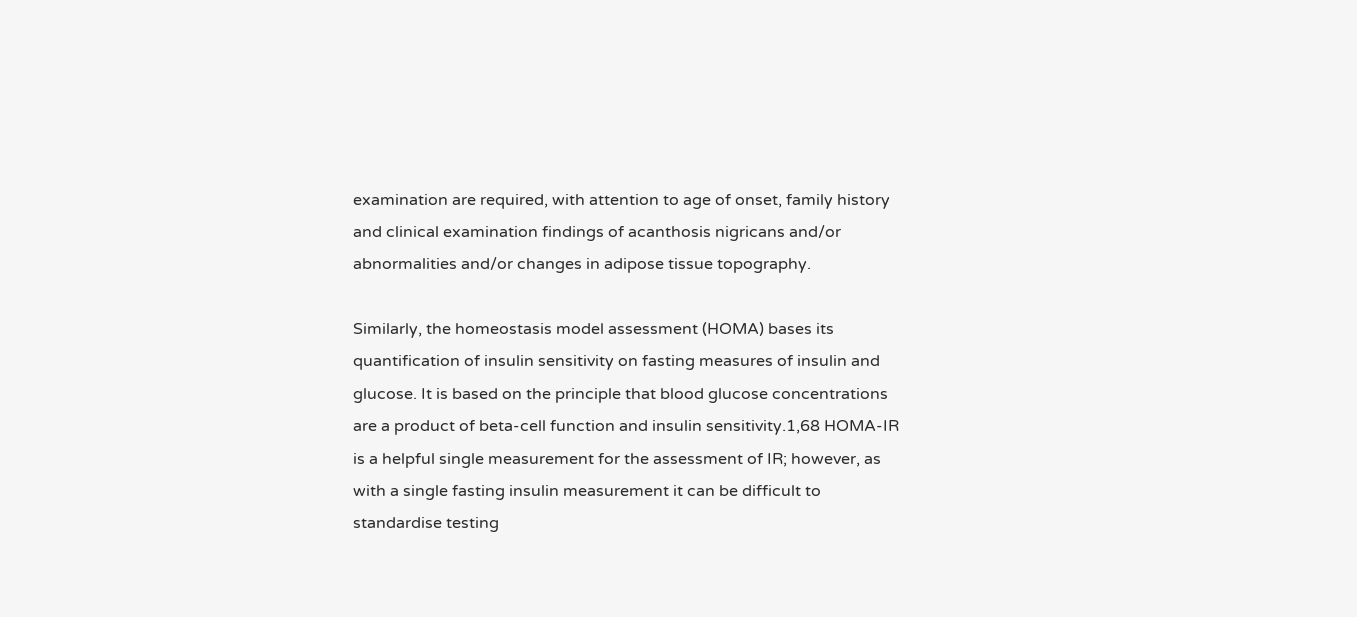examination are required, with attention to age of onset, family history and clinical examination findings of acanthosis nigricans and/or abnormalities and/or changes in adipose tissue topography.

Similarly, the homeostasis model assessment (HOMA) bases its quantification of insulin sensitivity on fasting measures of insulin and glucose. It is based on the principle that blood glucose concentrations are a product of beta-cell function and insulin sensitivity.1,68 HOMA-IR is a helpful single measurement for the assessment of IR; however, as with a single fasting insulin measurement it can be difficult to standardise testing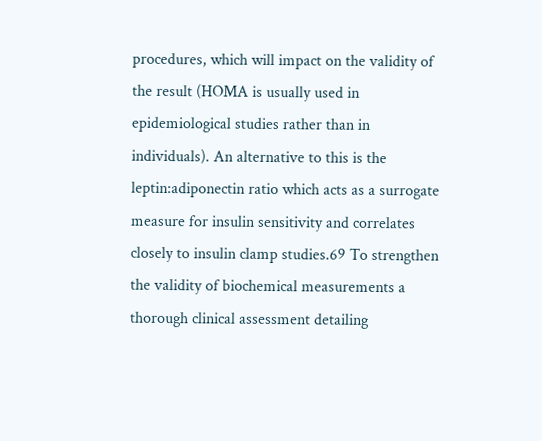procedures, which will impact on the validity of the result (HOMA is usually used in epidemiological studies rather than in individuals). An alternative to this is the leptin:adiponectin ratio which acts as a surrogate measure for insulin sensitivity and correlates closely to insulin clamp studies.69 To strengthen the validity of biochemical measurements a thorough clinical assessment detailing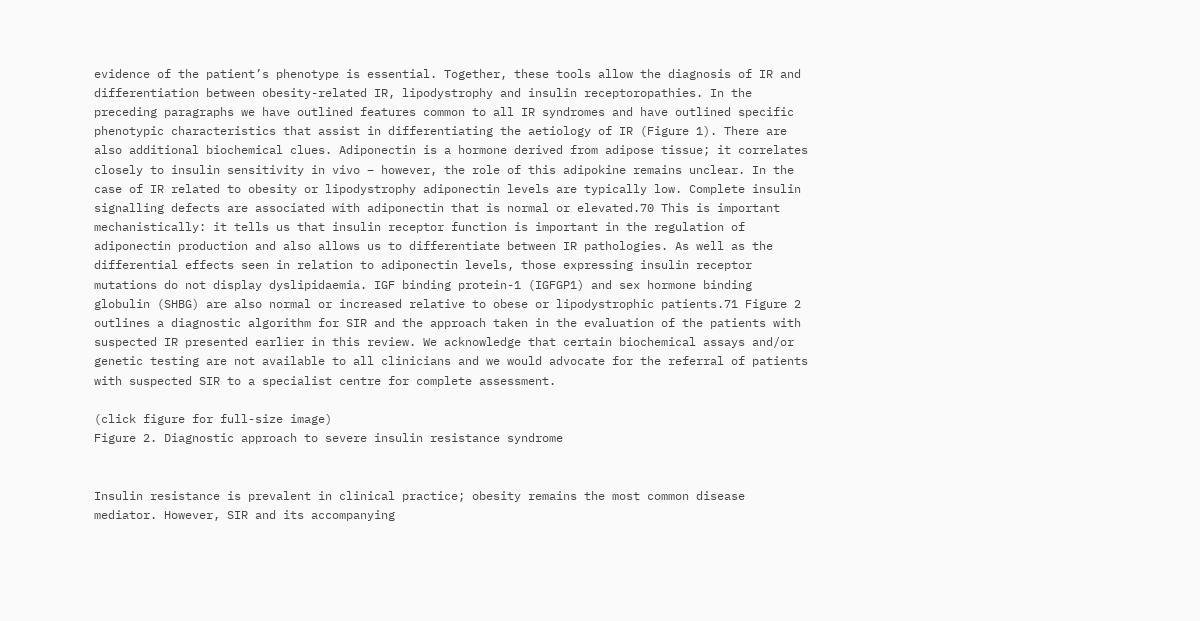evidence of the patient’s phenotype is essential. Together, these tools allow the diagnosis of IR and differentiation between obesity-related IR, lipodystrophy and insulin receptoropathies. In the preceding paragraphs we have outlined features common to all IR syndromes and have outlined specific phenotypic characteristics that assist in differentiating the aetiology of IR (Figure 1). There are also additional biochemical clues. Adiponectin is a hormone derived from adipose tissue; it correlates closely to insulin sensitivity in vivo – however, the role of this adipokine remains unclear. In the case of IR related to obesity or lipodystrophy adiponectin levels are typically low. Complete insulin signalling defects are associated with adiponectin that is normal or elevated.70 This is important mechanistically: it tells us that insulin receptor function is important in the regulation of adiponectin production and also allows us to differentiate between IR pathologies. As well as the differential effects seen in relation to adiponectin levels, those expressing insulin receptor mutations do not display dyslipidaemia. IGF binding protein-1 (IGFGP1) and sex hormone binding globulin (SHBG) are also normal or increased relative to obese or lipodystrophic patients.71 Figure 2 outlines a diagnostic algorithm for SIR and the approach taken in the evaluation of the patients with suspected IR presented earlier in this review. We acknowledge that certain biochemical assays and/or genetic testing are not available to all clinicians and we would advocate for the referral of patients with suspected SIR to a specialist centre for complete assessment.

(click figure for full-size image)
Figure 2. Diagnostic approach to severe insulin resistance syndrome


Insulin resistance is prevalent in clinical practice; obesity remains the most common disease mediator. However, SIR and its accompanying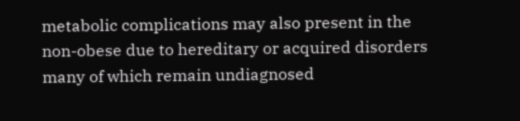metabolic complications may also present in the non-obese due to hereditary or acquired disorders many of which remain undiagnosed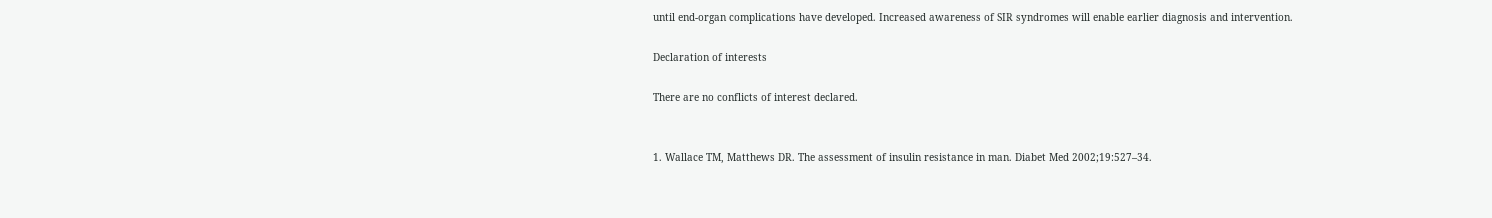until end-organ complications have developed. Increased awareness of SIR syndromes will enable earlier diagnosis and intervention.

Declaration of interests

There are no conflicts of interest declared.


1. Wallace TM, Matthews DR. The assessment of insulin resistance in man. Diabet Med 2002;19:527–34.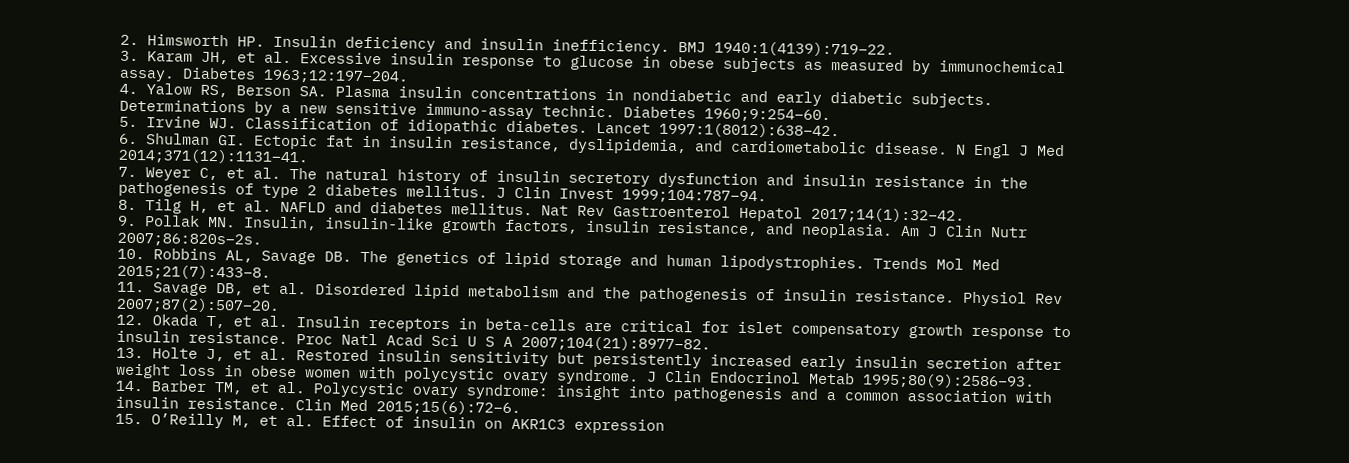2. Himsworth HP. Insulin deficiency and insulin inefficiency. BMJ 1940:1(4139):719–22.
3. Karam JH, et al. Excessive insulin response to glucose in obese subjects as measured by immunochemical assay. Diabetes 1963;12:197–204.
4. Yalow RS, Berson SA. Plasma insulin concentrations in nondiabetic and early diabetic subjects. Determinations by a new sensitive immuno-assay technic. Diabetes 1960;9:254–60.
5. Irvine WJ. Classification of idiopathic diabetes. Lancet 1997:1(8012):638–42.
6. Shulman GI. Ectopic fat in insulin resistance, dyslipidemia, and cardiometabolic disease. N Engl J Med 2014;371(12):1131–41.
7. Weyer C, et al. The natural history of insulin secretory dysfunction and insulin resistance in the pathogenesis of type 2 diabetes mellitus. J Clin Invest 1999;104:787–94.
8. Tilg H, et al. NAFLD and diabetes mellitus. Nat Rev Gastroenterol Hepatol 2017;14(1):32–42.
9. Pollak MN. Insulin, insulin-like growth factors, insulin resistance, and neoplasia. Am J Clin Nutr 2007;86:820s–2s.
10. Robbins AL, Savage DB. The genetics of lipid storage and human lipodystrophies. Trends Mol Med 2015;21(7):433–8.
11. Savage DB, et al. Disordered lipid metabolism and the pathogenesis of insulin resistance. Physiol Rev 2007;87(2):507–20.
12. Okada T, et al. Insulin receptors in beta-cells are critical for islet compensatory growth response to insulin resistance. Proc Natl Acad Sci U S A 2007;104(21):8977–82.
13. Holte J, et al. Restored insulin sensitivity but persistently increased early insulin secretion after weight loss in obese women with polycystic ovary syndrome. J Clin Endocrinol Metab 1995;80(9):2586–93.
14. Barber TM, et al. Polycystic ovary syndrome: insight into pathogenesis and a common association with insulin resistance. Clin Med 2015;15(6):72–6.
15. O’Reilly M, et al. Effect of insulin on AKR1C3 expression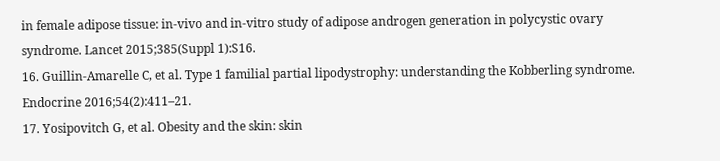in female adipose tissue: in-vivo and in-vitro study of adipose androgen generation in polycystic ovary syndrome. Lancet 2015;385(Suppl 1):S16.
16. Guillin-Amarelle C, et al. Type 1 familial partial lipodystrophy: understanding the Kobberling syndrome. Endocrine 2016;54(2):411–21.
17. Yosipovitch G, et al. Obesity and the skin: skin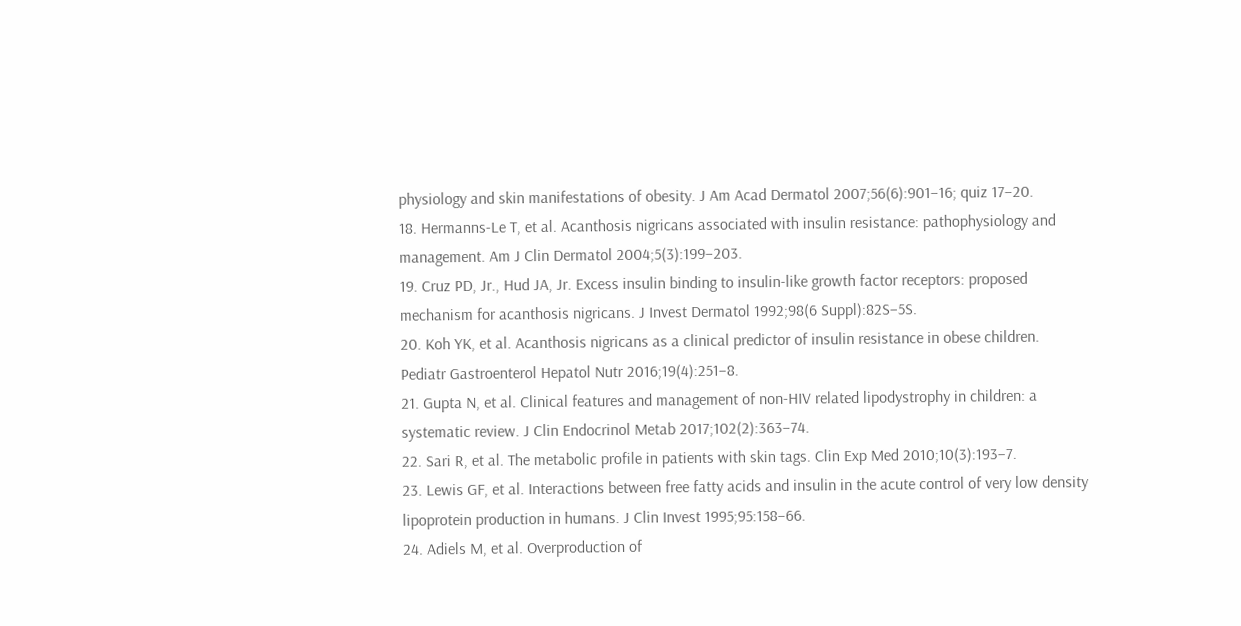physiology and skin manifestations of obesity. J Am Acad Dermatol 2007;56(6):901–16; quiz 17–20.
18. Hermanns-Le T, et al. Acanthosis nigricans associated with insulin resistance: pathophysiology and management. Am J Clin Dermatol 2004;5(3):199–203.
19. Cruz PD, Jr., Hud JA, Jr. Excess insulin binding to insulin-like growth factor receptors: proposed mechanism for acanthosis nigricans. J Invest Dermatol 1992;98(6 Suppl):82S–5S.
20. Koh YK, et al. Acanthosis nigricans as a clinical predictor of insulin resistance in obese children. Pediatr Gastroenterol Hepatol Nutr 2016;19(4):251–8.
21. Gupta N, et al. Clinical features and management of non-HIV related lipodystrophy in children: a systematic review. J Clin Endocrinol Metab 2017;102(2):363–74.
22. Sari R, et al. The metabolic profile in patients with skin tags. Clin Exp Med 2010;10(3):193–7.
23. Lewis GF, et al. Interactions between free fatty acids and insulin in the acute control of very low density lipoprotein production in humans. J Clin Invest 1995;95:158–66.
24. Adiels M, et al. Overproduction of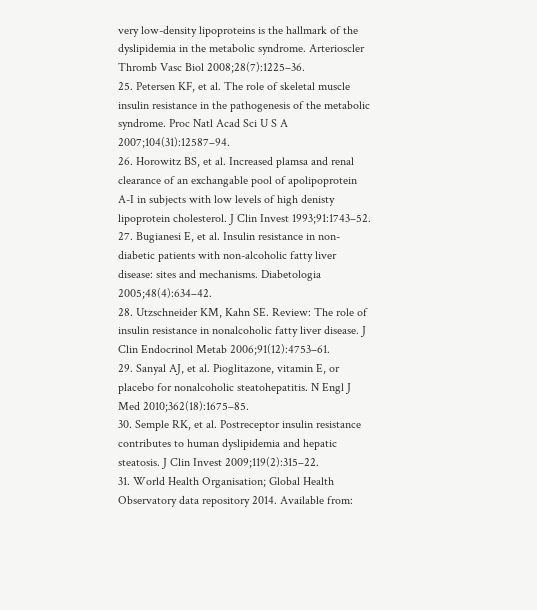very low-density lipoproteins is the hallmark of the dyslipidemia in the metabolic syndrome. Arterioscler Thromb Vasc Biol 2008;28(7):1225–36.
25. Petersen KF, et al. The role of skeletal muscle insulin resistance in the pathogenesis of the metabolic syndrome. Proc Natl Acad Sci U S A 2007;104(31):12587–94.
26. Horowitz BS, et al. Increased plamsa and renal clearance of an exchangable pool of apolipoprotein A-I in subjects with low levels of high denisty lipoprotein cholesterol. J Clin Invest 1993;91:1743–52.
27. Bugianesi E, et al. Insulin resistance in non-diabetic patients with non-alcoholic fatty liver disease: sites and mechanisms. Diabetologia 2005;48(4):634–42.
28. Utzschneider KM, Kahn SE. Review: The role of insulin resistance in nonalcoholic fatty liver disease. J Clin Endocrinol Metab 2006;91(12):4753–61.
29. Sanyal AJ, et al. Pioglitazone, vitamin E, or placebo for nonalcoholic steatohepatitis. N Engl J Med 2010;362(18):1675–85.
30. Semple RK, et al. Postreceptor insulin resistance contributes to human dyslipidemia and hepatic steatosis. J Clin Invest 2009;119(2):315–22.
31. World Health Organisation; Global Health Observatory data repository 2014. Available from: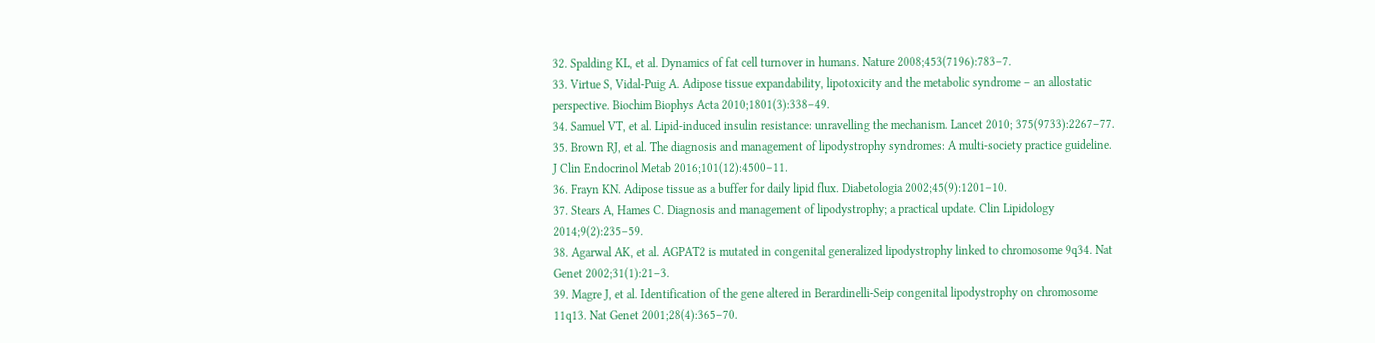32. Spalding KL, et al. Dynamics of fat cell turnover in humans. Nature 2008;453(7196):783–7.
33. Virtue S, Vidal-Puig A. Adipose tissue expandability, lipotoxicity and the metabolic syndrome – an allostatic perspective. Biochim Biophys Acta 2010;1801(3):338–49.
34. Samuel VT, et al. Lipid-induced insulin resistance: unravelling the mechanism. Lancet 2010; 375(9733):2267–77.
35. Brown RJ, et al. The diagnosis and management of lipodystrophy syndromes: A multi-society practice guideline. J Clin Endocrinol Metab 2016;101(12):4500–11.
36. Frayn KN. Adipose tissue as a buffer for daily lipid flux. Diabetologia 2002;45(9):1201–10.
37. Stears A, Hames C. Diagnosis and management of lipodystrophy; a practical update. Clin Lipidology 2014;9(2):235–59.
38. Agarwal AK, et al. AGPAT2 is mutated in congenital generalized lipodystrophy linked to chromosome 9q34. Nat Genet 2002;31(1):21–3.
39. Magre J, et al. Identification of the gene altered in Berardinelli-Seip congenital lipodystrophy on chromosome 11q13. Nat Genet 2001;28(4):365–70.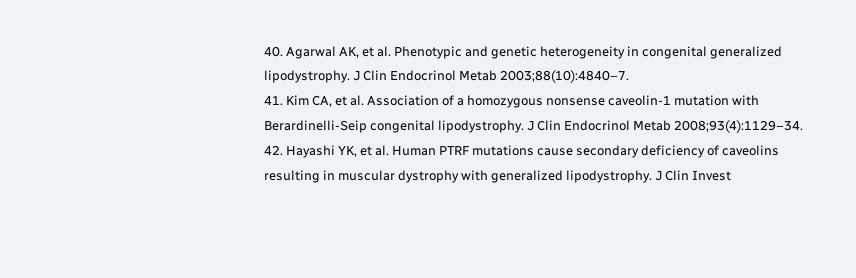40. Agarwal AK, et al. Phenotypic and genetic heterogeneity in congenital generalized lipodystrophy. J Clin Endocrinol Metab 2003;88(10):4840–7.
41. Kim CA, et al. Association of a homozygous nonsense caveolin-1 mutation with Berardinelli-Seip congenital lipodystrophy. J Clin Endocrinol Metab 2008;93(4):1129–34.
42. Hayashi YK, et al. Human PTRF mutations cause secondary deficiency of caveolins resulting in muscular dystrophy with generalized lipodystrophy. J Clin Invest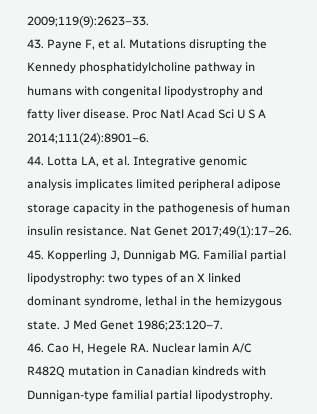2009;119(9):2623–33.
43. Payne F, et al. Mutations disrupting the Kennedy phosphatidylcholine pathway in humans with congenital lipodystrophy and fatty liver disease. Proc Natl Acad Sci U S A 2014;111(24):8901–6.
44. Lotta LA, et al. Integrative genomic analysis implicates limited peripheral adipose storage capacity in the pathogenesis of human insulin resistance. Nat Genet 2017;49(1):17–26.
45. Kopperling J, Dunnigab MG. Familial partial lipodystrophy: two types of an X linked dominant syndrome, lethal in the hemizygous state. J Med Genet 1986;23:120–7.
46. Cao H, Hegele RA. Nuclear lamin A/C R482Q mutation in Canadian kindreds with Dunnigan-type familial partial lipodystrophy.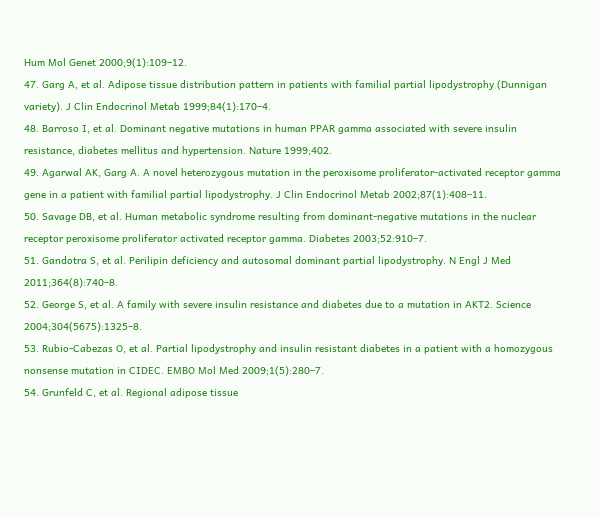Hum Mol Genet 2000;9(1):109–12.
47. Garg A, et al. Adipose tissue distribution pattern in patients with familial partial lipodystrophy (Dunnigan variety). J Clin Endocrinol Metab 1999;84(1):170–4.
48. Barroso I, et al. Dominant negative mutations in human PPAR gamma associated with severe insulin resistance, diabetes mellitus and hypertension. Nature 1999;402.
49. Agarwal AK, Garg A. A novel heterozygous mutation in the peroxisome proliferator-activated receptor gamma gene in a patient with familial partial lipodystrophy. J Clin Endocrinol Metab 2002;87(1):408–11.
50. Savage DB, et al. Human metabolic syndrome resulting from dominant-negative mutations in the nuclear receptor peroxisome proliferator activated receptor gamma. Diabetes 2003;52:910–7.
51. Gandotra S, et al. Perilipin deficiency and autosomal dominant partial lipodystrophy. N Engl J Med 2011;364(8):740–8.
52. George S, et al. A family with severe insulin resistance and diabetes due to a mutation in AKT2. Science 2004;304(5675):1325–8.
53. Rubio-Cabezas O, et al. Partial lipodystrophy and insulin resistant diabetes in a patient with a homozygous nonsense mutation in CIDEC. EMBO Mol Med 2009;1(5):280–7.
54. Grunfeld C, et al. Regional adipose tissue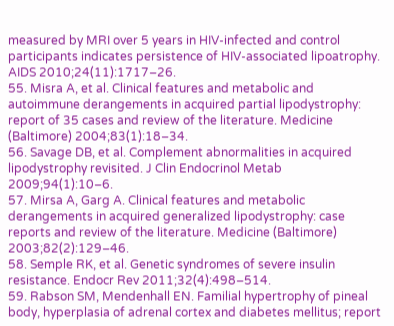measured by MRI over 5 years in HIV-infected and control participants indicates persistence of HIV-associated lipoatrophy. AIDS 2010;24(11):1717–26.
55. Misra A, et al. Clinical features and metabolic and autoimmune derangements in acquired partial lipodystrophy: report of 35 cases and review of the literature. Medicine (Baltimore) 2004;83(1):18–34.
56. Savage DB, et al. Complement abnormalities in acquired lipodystrophy revisited. J Clin Endocrinol Metab 2009;94(1):10–6.
57. Mirsa A, Garg A. Clinical features and metabolic derangements in acquired generalized lipodystrophy: case reports and review of the literature. Medicine (Baltimore) 2003;82(2):129–46.
58. Semple RK, et al. Genetic syndromes of severe insulin resistance. Endocr Rev 2011;32(4):498–514.
59. Rabson SM, Mendenhall EN. Familial hypertrophy of pineal body, hyperplasia of adrenal cortex and diabetes mellitus; report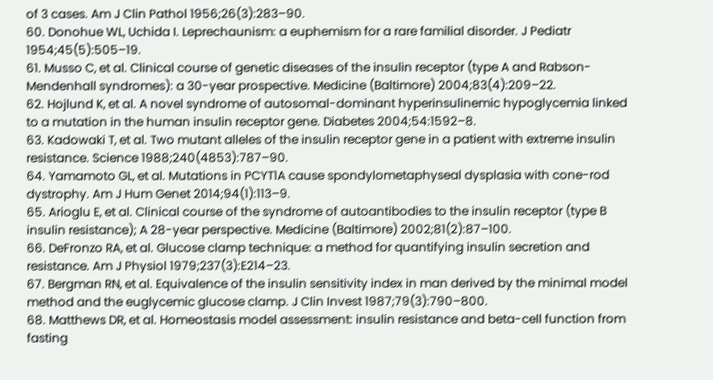of 3 cases. Am J Clin Pathol 1956;26(3):283–90.
60. Donohue WL, Uchida I. Leprechaunism: a euphemism for a rare familial disorder. J Pediatr 1954;45(5):505–19.
61. Musso C, et al. Clinical course of genetic diseases of the insulin receptor (type A and Rabson-Mendenhall syndromes): a 30-year prospective. Medicine (Baltimore) 2004;83(4):209–22.
62. Hojlund K, et al. A novel syndrome of autosomal-dominant hyperinsulinemic hypoglycemia linked to a mutation in the human insulin receptor gene. Diabetes 2004;54:1592–8.
63. Kadowaki T, et al. Two mutant alleles of the insulin receptor gene in a patient with extreme insulin resistance. Science 1988;240(4853):787–90.
64. Yamamoto GL, et al. Mutations in PCYT1A cause spondylometaphyseal dysplasia with cone-rod dystrophy. Am J Hum Genet 2014;94(1):113–9.
65. Arioglu E, et al. Clinical course of the syndrome of autoantibodies to the insulin receptor (type B insulin resistance); A 28-year perspective. Medicine (Baltimore) 2002;81(2):87–100.
66. DeFronzo RA, et al. Glucose clamp technique: a method for quantifying insulin secretion and resistance. Am J Physiol 1979;237(3):E214–23.
67. Bergman RN, et al. Equivalence of the insulin sensitivity index in man derived by the minimal model method and the euglycemic glucose clamp. J Clin Invest 1987;79(3):790–800.
68. Matthews DR, et al. Homeostasis model assessment: insulin resistance and beta-cell function from fasting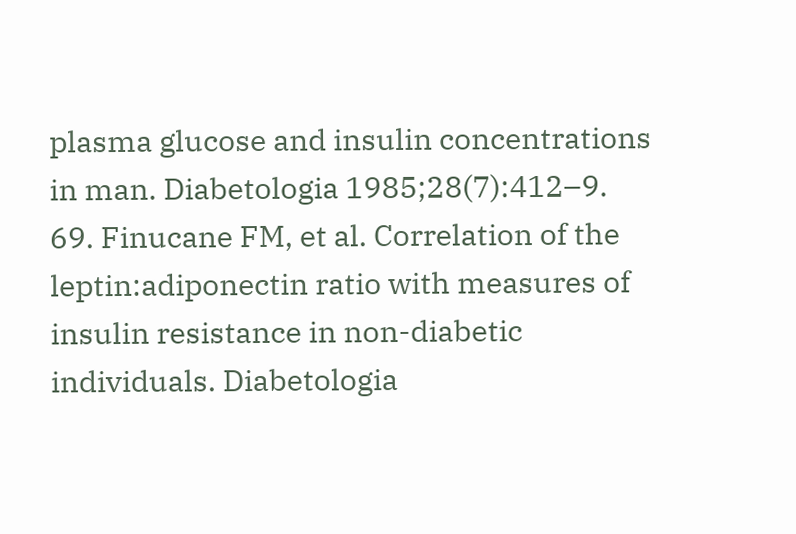plasma glucose and insulin concentrations in man. Diabetologia 1985;28(7):412–9.
69. Finucane FM, et al. Correlation of the leptin:adiponectin ratio with measures of insulin resistance in non-diabetic individuals. Diabetologia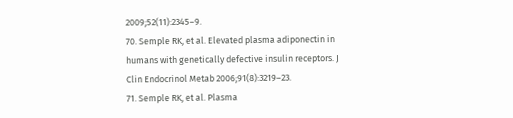2009;52(11):2345–9.
70. Semple RK, et al. Elevated plasma adiponectin in humans with genetically defective insulin receptors. J Clin Endocrinol Metab 2006;91(8):3219–23.
71. Semple RK, et al. Plasma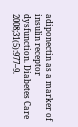adiponectin as a marker of insulin receptor dysfunction. Diabetes Care 2008;31(5):977–9.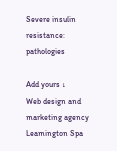Severe insulin resistance: pathologies

Add yours ↓
Web design and marketing agency Leamington Spa